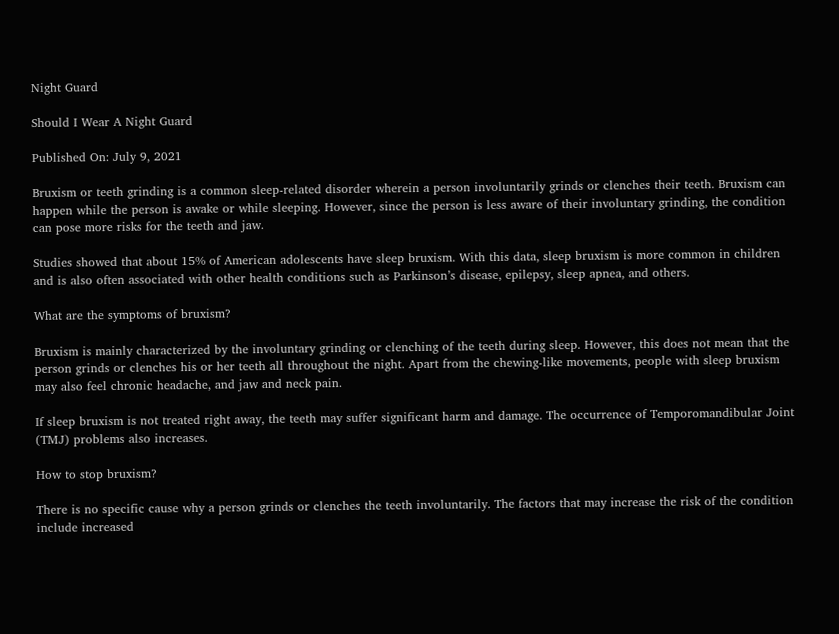Night Guard

Should I Wear A Night Guard

Published On: July 9, 2021

Bruxism or teeth grinding is a common sleep-related disorder wherein a person involuntarily grinds or clenches their teeth. Bruxism can happen while the person is awake or while sleeping. However, since the person is less aware of their involuntary grinding, the condition can pose more risks for the teeth and jaw.

Studies showed that about 15% of American adolescents have sleep bruxism. With this data, sleep bruxism is more common in children and is also often associated with other health conditions such as Parkinson’s disease, epilepsy, sleep apnea, and others.

What are the symptoms of bruxism?

Bruxism is mainly characterized by the involuntary grinding or clenching of the teeth during sleep. However, this does not mean that the person grinds or clenches his or her teeth all throughout the night. Apart from the chewing-like movements, people with sleep bruxism may also feel chronic headache, and jaw and neck pain.

If sleep bruxism is not treated right away, the teeth may suffer significant harm and damage. The occurrence of Temporomandibular Joint (TMJ) problems also increases.

How to stop bruxism?

There is no specific cause why a person grinds or clenches the teeth involuntarily. The factors that may increase the risk of the condition include increased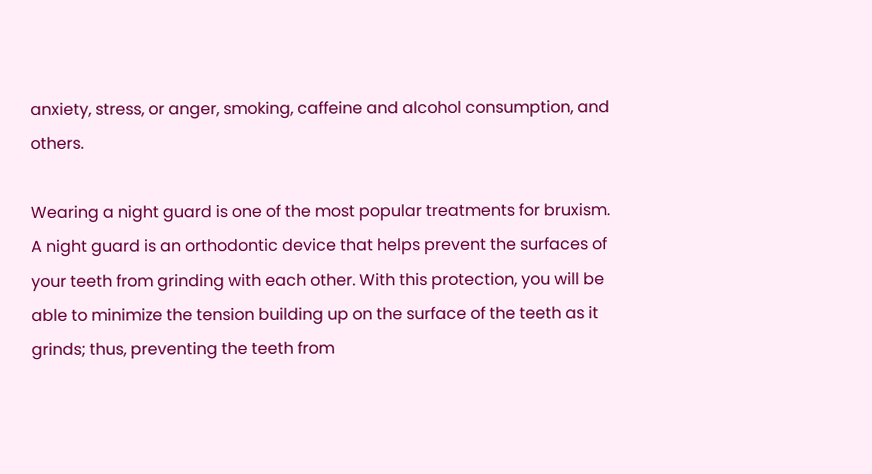anxiety, stress, or anger, smoking, caffeine and alcohol consumption, and others.

Wearing a night guard is one of the most popular treatments for bruxism. A night guard is an orthodontic device that helps prevent the surfaces of your teeth from grinding with each other. With this protection, you will be able to minimize the tension building up on the surface of the teeth as it grinds; thus, preventing the teeth from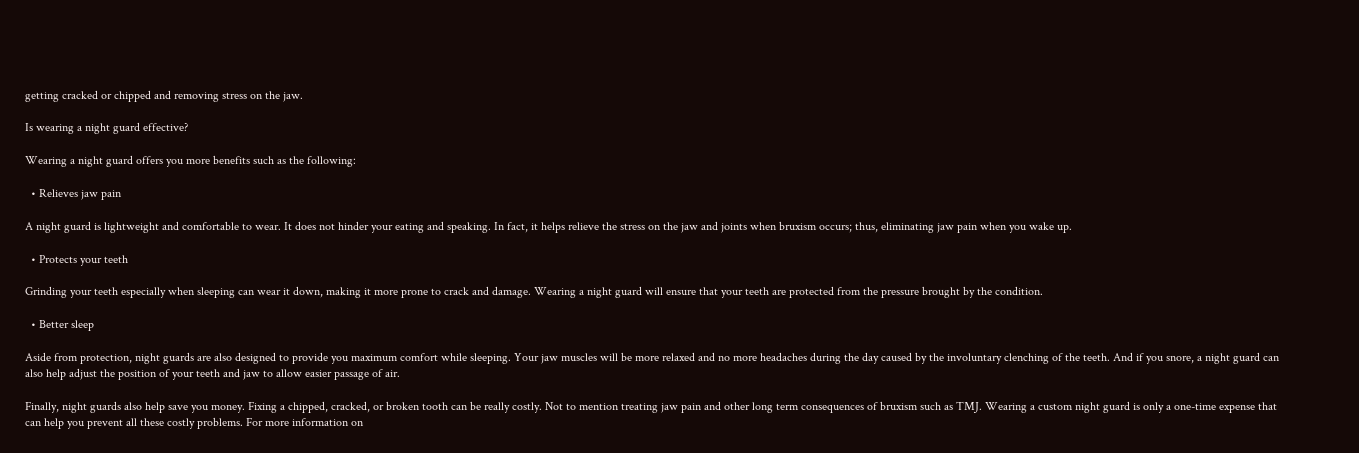getting cracked or chipped and removing stress on the jaw.

Is wearing a night guard effective?

Wearing a night guard offers you more benefits such as the following:

  • Relieves jaw pain

A night guard is lightweight and comfortable to wear. It does not hinder your eating and speaking. In fact, it helps relieve the stress on the jaw and joints when bruxism occurs; thus, eliminating jaw pain when you wake up.

  • Protects your teeth

Grinding your teeth especially when sleeping can wear it down, making it more prone to crack and damage. Wearing a night guard will ensure that your teeth are protected from the pressure brought by the condition.

  • Better sleep

Aside from protection, night guards are also designed to provide you maximum comfort while sleeping. Your jaw muscles will be more relaxed and no more headaches during the day caused by the involuntary clenching of the teeth. And if you snore, a night guard can also help adjust the position of your teeth and jaw to allow easier passage of air.

Finally, night guards also help save you money. Fixing a chipped, cracked, or broken tooth can be really costly. Not to mention treating jaw pain and other long term consequences of bruxism such as TMJ. Wearing a custom night guard is only a one-time expense that can help you prevent all these costly problems. For more information on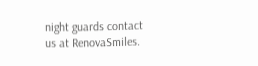night guards contact us at RenovaSmiles.